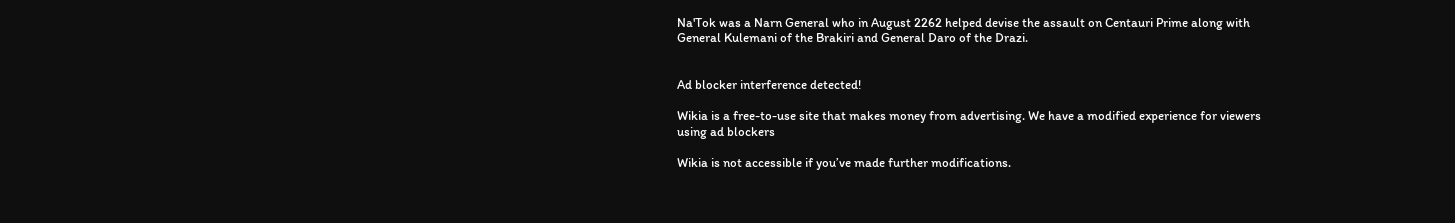Na'Tok was a Narn General who in August 2262 helped devise the assault on Centauri Prime along with General Kulemani of the Brakiri and General Daro of the Drazi.


Ad blocker interference detected!

Wikia is a free-to-use site that makes money from advertising. We have a modified experience for viewers using ad blockers

Wikia is not accessible if you’ve made further modifications.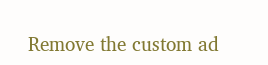Remove the custom ad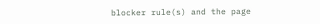blocker rule(s) and the page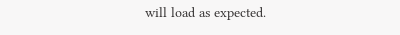will load as expected.